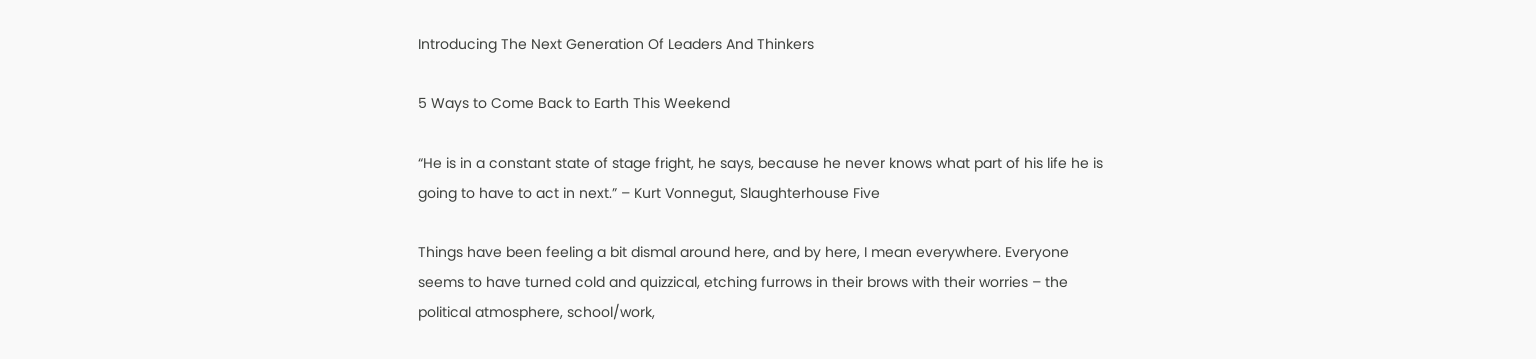Introducing The Next Generation Of Leaders And Thinkers

5 Ways to Come Back to Earth This Weekend

“He is in a constant state of stage fright, he says, because he never knows what part of his life he is going to have to act in next.” – Kurt Vonnegut, Slaughterhouse Five

Things have been feeling a bit dismal around here, and by here, I mean everywhere. Everyone seems to have turned cold and quizzical, etching furrows in their brows with their worries – the political atmosphere, school/work,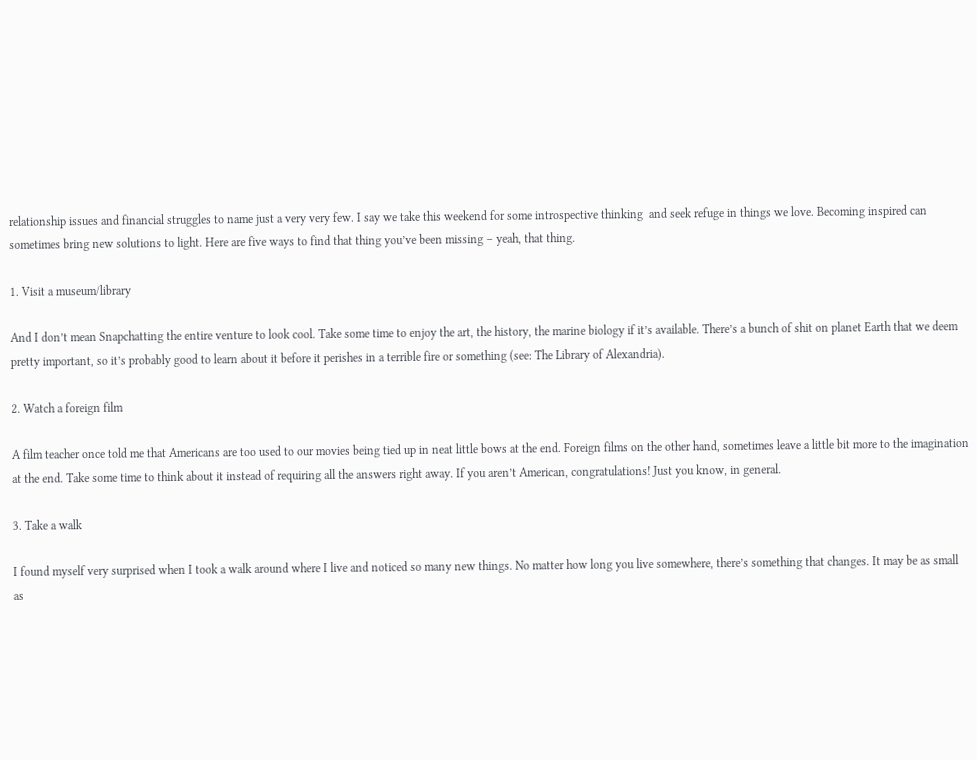relationship issues and financial struggles to name just a very very few. I say we take this weekend for some introspective thinking  and seek refuge in things we love. Becoming inspired can sometimes bring new solutions to light. Here are five ways to find that thing you’ve been missing – yeah, that thing.

1. Visit a museum/library

And I don’t mean Snapchatting the entire venture to look cool. Take some time to enjoy the art, the history, the marine biology if it’s available. There’s a bunch of shit on planet Earth that we deem pretty important, so it’s probably good to learn about it before it perishes in a terrible fire or something (see: The Library of Alexandria).

2. Watch a foreign film

A film teacher once told me that Americans are too used to our movies being tied up in neat little bows at the end. Foreign films on the other hand, sometimes leave a little bit more to the imagination at the end. Take some time to think about it instead of requiring all the answers right away. If you aren’t American, congratulations! Just you know, in general.

3. Take a walk

I found myself very surprised when I took a walk around where I live and noticed so many new things. No matter how long you live somewhere, there’s something that changes. It may be as small as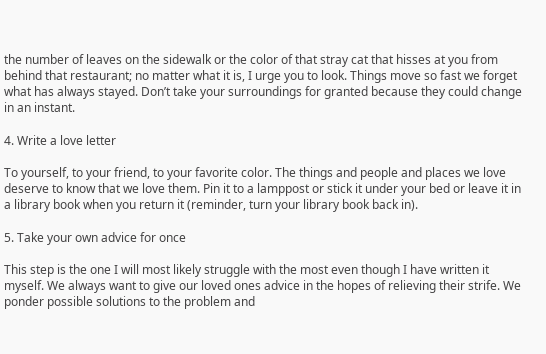the number of leaves on the sidewalk or the color of that stray cat that hisses at you from behind that restaurant; no matter what it is, I urge you to look. Things move so fast we forget what has always stayed. Don’t take your surroundings for granted because they could change in an instant.

4. Write a love letter

To yourself, to your friend, to your favorite color. The things and people and places we love deserve to know that we love them. Pin it to a lamppost or stick it under your bed or leave it in a library book when you return it (reminder, turn your library book back in).

5. Take your own advice for once

This step is the one I will most likely struggle with the most even though I have written it myself. We always want to give our loved ones advice in the hopes of relieving their strife. We ponder possible solutions to the problem and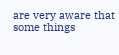are very aware that some things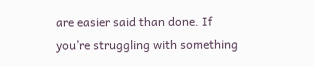are easier said than done. If you’re struggling with something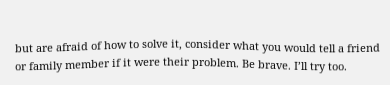but are afraid of how to solve it, consider what you would tell a friend or family member if it were their problem. Be brave. I’ll try too.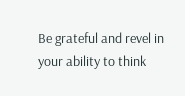Be grateful and revel in your ability to think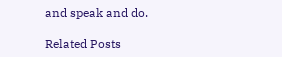and speak and do.

Related Posts